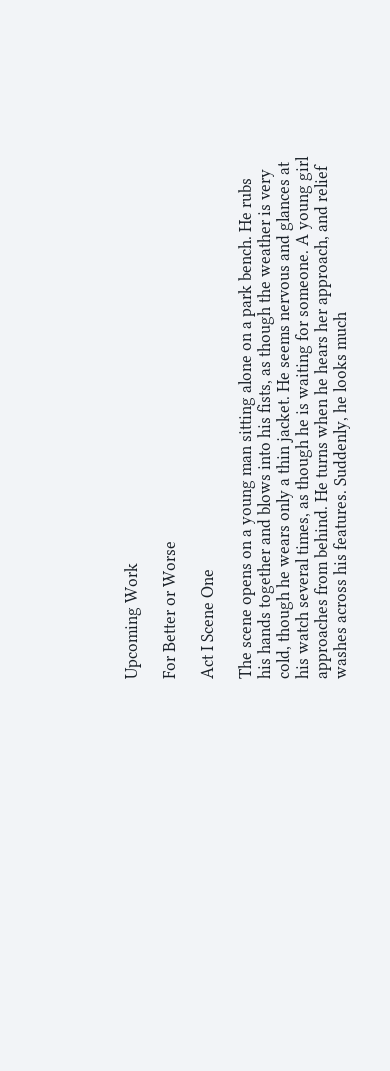Upcoming Work

For Better or Worse

Act I Scene One

The scene opens on a young man sitting alone on a park bench. He rubs his hands together and blows into his fists, as though the weather is very cold, though he wears only a thin jacket. He seems nervous and glances at his watch several times, as though he is waiting for someone. A young girl approaches from behind. He turns when he hears her approach, and relief washes across his features. Suddenly, he looks much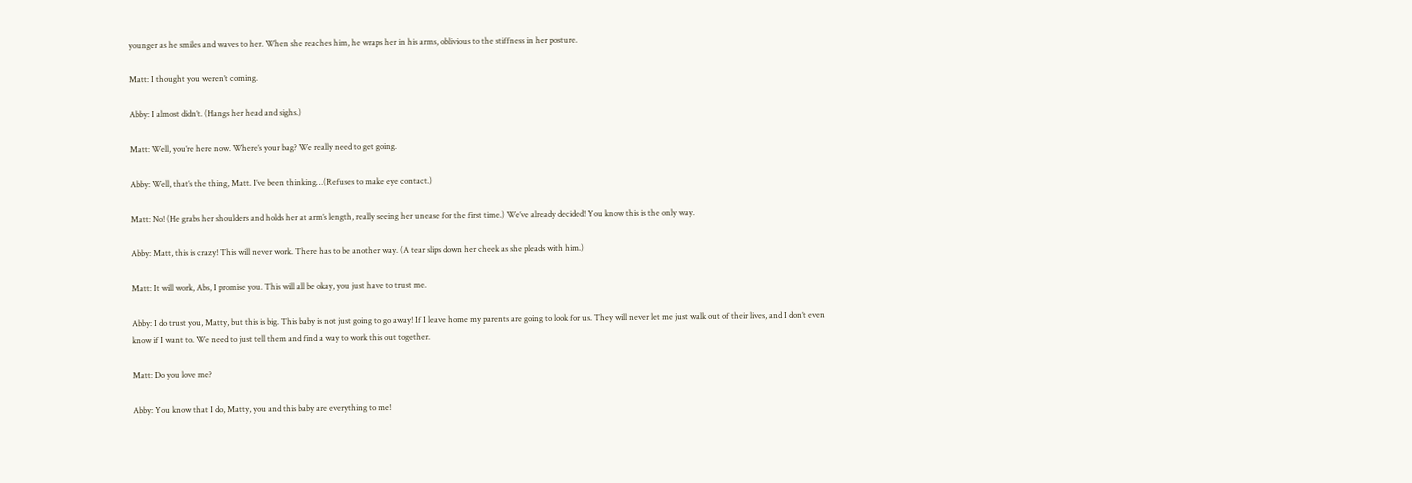younger as he smiles and waves to her. When she reaches him, he wraps her in his arms, oblivious to the stiffness in her posture.

Matt: I thought you weren’t coming.

Abby: I almost didn’t. (Hangs her head and sighs.)

Matt: Well, you’re here now. Where’s your bag? We really need to get going.

Abby: Well, that’s the thing, Matt. I’ve been thinking…(Refuses to make eye contact.)

Matt: No! (He grabs her shoulders and holds her at arm’s length, really seeing her unease for the first time.) We’ve already decided! You know this is the only way.

Abby: Matt, this is crazy! This will never work. There has to be another way. (A tear slips down her cheek as she pleads with him.)

Matt: It will work, Abs, I promise you. This will all be okay, you just have to trust me.

Abby: I do trust you, Matty, but this is big. This baby is not just going to go away! If I leave home my parents are going to look for us. They will never let me just walk out of their lives, and I don’t even know if I want to. We need to just tell them and find a way to work this out together.

Matt: Do you love me?

Abby: You know that I do, Matty, you and this baby are everything to me!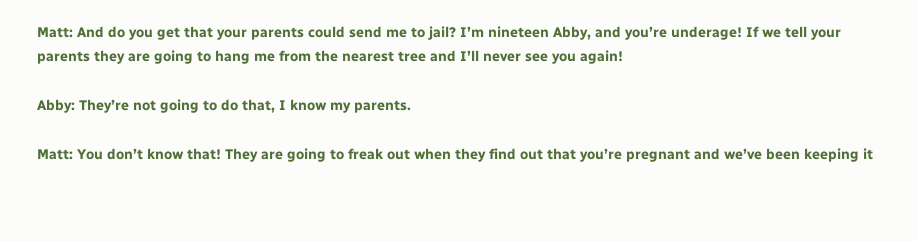Matt: And do you get that your parents could send me to jail? I’m nineteen Abby, and you’re underage! If we tell your parents they are going to hang me from the nearest tree and I’ll never see you again!

Abby: They’re not going to do that, I know my parents.

Matt: You don’t know that! They are going to freak out when they find out that you’re pregnant and we’ve been keeping it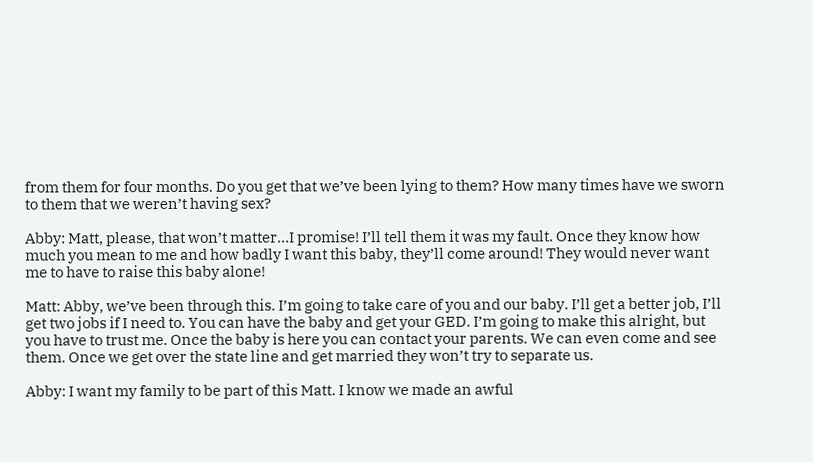from them for four months. Do you get that we’ve been lying to them? How many times have we sworn to them that we weren’t having sex?

Abby: Matt, please, that won’t matter…I promise! I’ll tell them it was my fault. Once they know how much you mean to me and how badly I want this baby, they’ll come around! They would never want me to have to raise this baby alone!

Matt: Abby, we’ve been through this. I’m going to take care of you and our baby. I’ll get a better job, I’ll get two jobs if I need to. You can have the baby and get your GED. I’m going to make this alright, but you have to trust me. Once the baby is here you can contact your parents. We can even come and see them. Once we get over the state line and get married they won’t try to separate us.

Abby: I want my family to be part of this Matt. I know we made an awful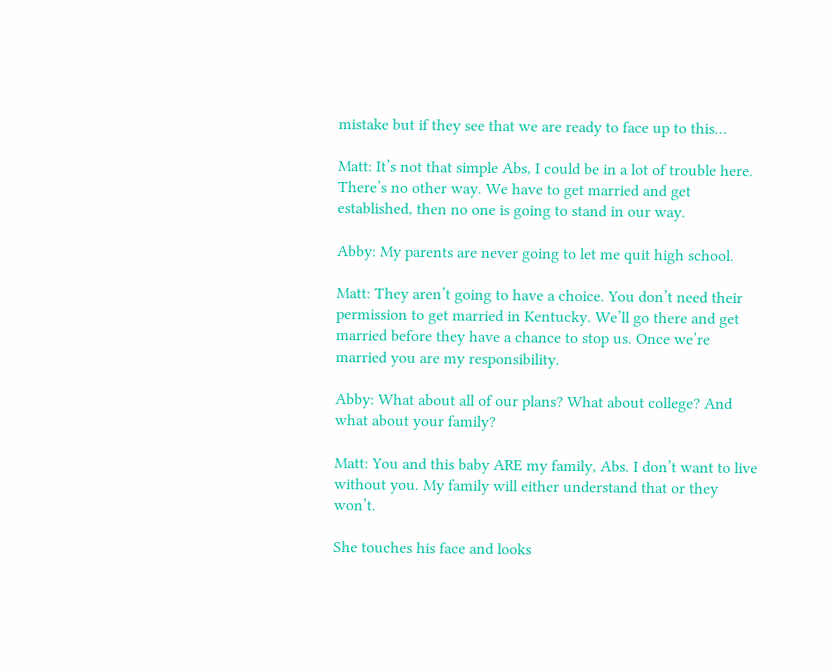mistake but if they see that we are ready to face up to this…

Matt: It’s not that simple Abs, I could be in a lot of trouble here. There’s no other way. We have to get married and get established, then no one is going to stand in our way.

Abby: My parents are never going to let me quit high school.

Matt: They aren’t going to have a choice. You don’t need their permission to get married in Kentucky. We’ll go there and get married before they have a chance to stop us. Once we’re married you are my responsibility.

Abby: What about all of our plans? What about college? And what about your family?

Matt: You and this baby ARE my family, Abs. I don’t want to live without you. My family will either understand that or they won’t.

She touches his face and looks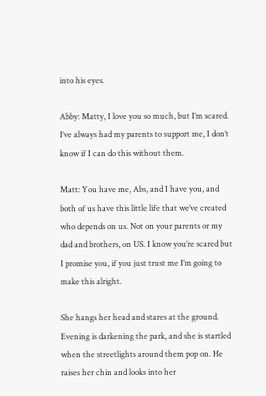into his eyes.

Abby: Matty, I love you so much, but I’m scared. I’ve always had my parents to support me, I don’t know if I can do this without them.

Matt: You have me, Abs, and I have you, and both of us have this little life that we’ve created who depends on us. Not on your parents or my dad and brothers, on US. I know you’re scared but I promise you, if you just trust me I’m going to make this alright.

She hangs her head and stares at the ground. Evening is darkening the park, and she is startled when the streetlights around them pop on. He raises her chin and looks into her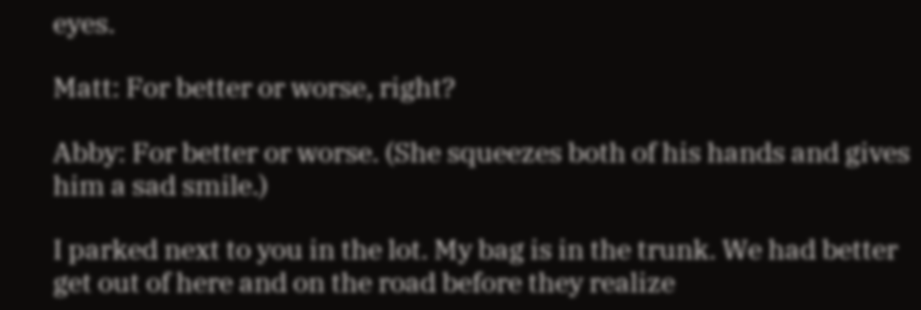eyes.

Matt: For better or worse, right?

Abby: For better or worse. (She squeezes both of his hands and gives him a sad smile.)

I parked next to you in the lot. My bag is in the trunk. We had better get out of here and on the road before they realize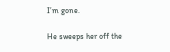I’m gone.

He sweeps her off the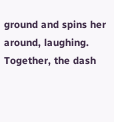ground and spins her around, laughing. Together, the dash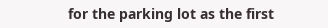for the parking lot as the first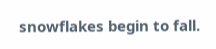snowflakes begin to fall.